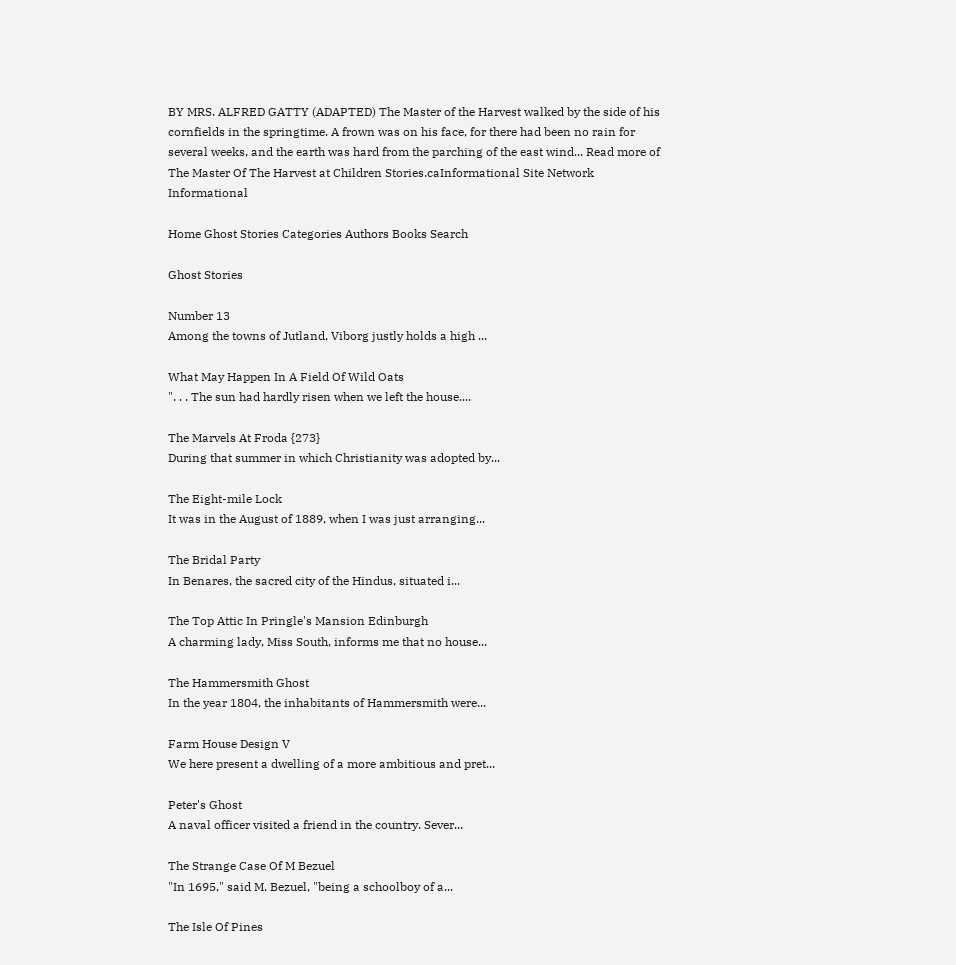BY MRS. ALFRED GATTY (ADAPTED) The Master of the Harvest walked by the side of his cornfields in the springtime. A frown was on his face, for there had been no rain for several weeks, and the earth was hard from the parching of the east wind... Read more of The Master Of The Harvest at Children Stories.caInformational Site Network Informational

Home Ghost Stories Categories Authors Books Search

Ghost Stories

Number 13
Among the towns of Jutland, Viborg justly holds a high ...

What May Happen In A Field Of Wild Oats
". . . The sun had hardly risen when we left the house....

The Marvels At Froda {273}
During that summer in which Christianity was adopted by...

The Eight-mile Lock
It was in the August of 1889, when I was just arranging...

The Bridal Party
In Benares, the sacred city of the Hindus, situated i...

The Top Attic In Pringle's Mansion Edinburgh
A charming lady, Miss South, informs me that no house...

The Hammersmith Ghost
In the year 1804, the inhabitants of Hammersmith were...

Farm House Design V
We here present a dwelling of a more ambitious and pret...

Peter's Ghost
A naval officer visited a friend in the country. Sever...

The Strange Case Of M Bezuel
"In 1695," said M. Bezuel, "being a schoolboy of a...

The Isle Of Pines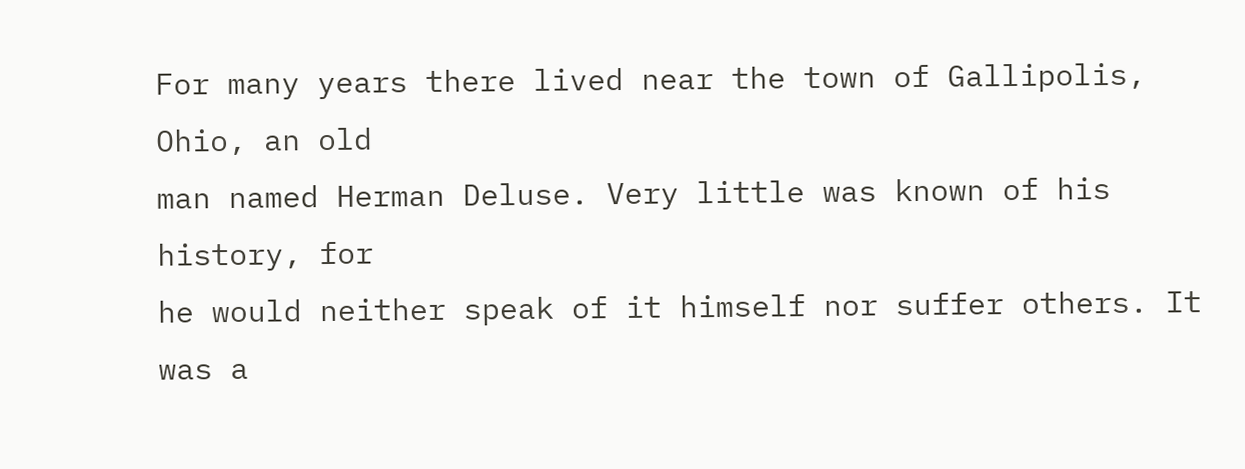For many years there lived near the town of Gallipolis, Ohio, an old
man named Herman Deluse. Very little was known of his history, for
he would neither speak of it himself nor suffer others. It was a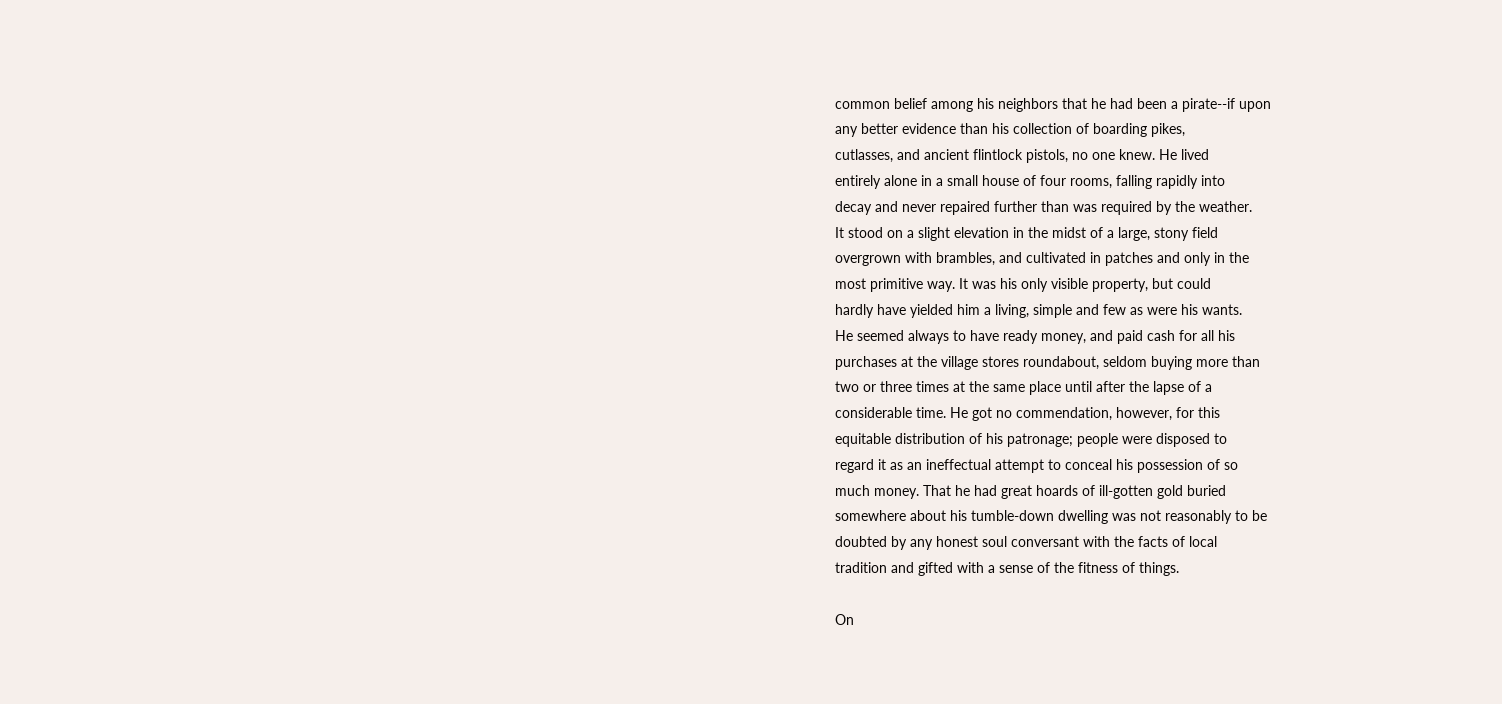common belief among his neighbors that he had been a pirate--if upon
any better evidence than his collection of boarding pikes,
cutlasses, and ancient flintlock pistols, no one knew. He lived
entirely alone in a small house of four rooms, falling rapidly into
decay and never repaired further than was required by the weather.
It stood on a slight elevation in the midst of a large, stony field
overgrown with brambles, and cultivated in patches and only in the
most primitive way. It was his only visible property, but could
hardly have yielded him a living, simple and few as were his wants.
He seemed always to have ready money, and paid cash for all his
purchases at the village stores roundabout, seldom buying more than
two or three times at the same place until after the lapse of a
considerable time. He got no commendation, however, for this
equitable distribution of his patronage; people were disposed to
regard it as an ineffectual attempt to conceal his possession of so
much money. That he had great hoards of ill-gotten gold buried
somewhere about his tumble-down dwelling was not reasonably to be
doubted by any honest soul conversant with the facts of local
tradition and gifted with a sense of the fitness of things.

On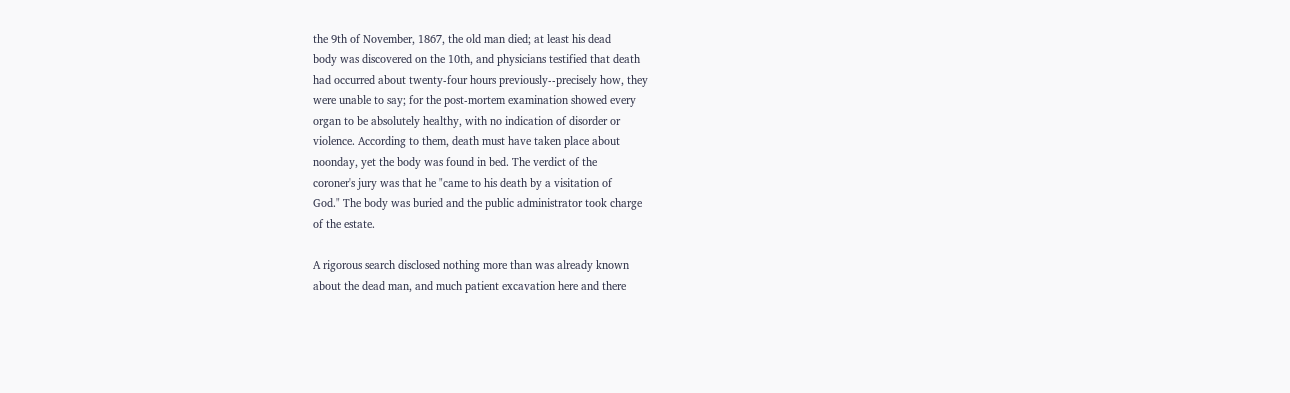the 9th of November, 1867, the old man died; at least his dead
body was discovered on the 10th, and physicians testified that death
had occurred about twenty-four hours previously--precisely how, they
were unable to say; for the post-mortem examination showed every
organ to be absolutely healthy, with no indication of disorder or
violence. According to them, death must have taken place about
noonday, yet the body was found in bed. The verdict of the
coroner's jury was that he "came to his death by a visitation of
God." The body was buried and the public administrator took charge
of the estate.

A rigorous search disclosed nothing more than was already known
about the dead man, and much patient excavation here and there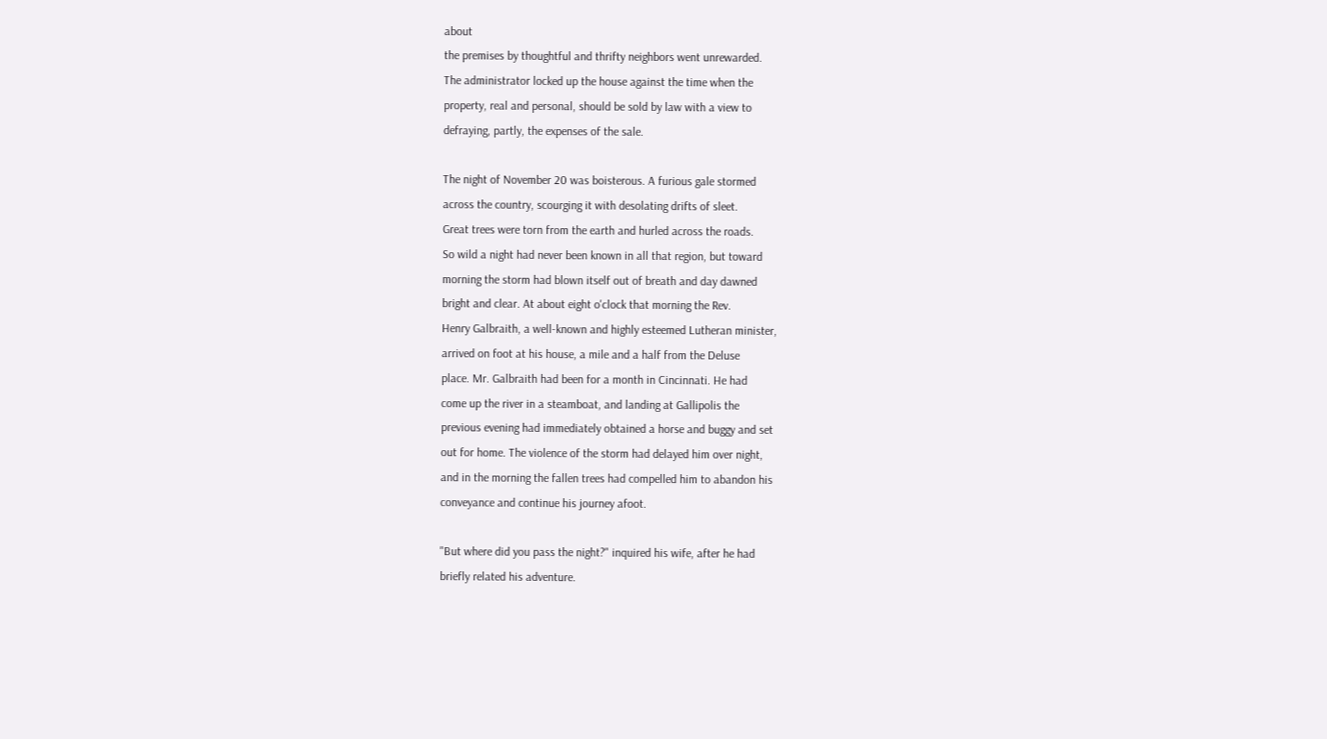about
the premises by thoughtful and thrifty neighbors went unrewarded.
The administrator locked up the house against the time when the
property, real and personal, should be sold by law with a view to
defraying, partly, the expenses of the sale.

The night of November 20 was boisterous. A furious gale stormed
across the country, scourging it with desolating drifts of sleet.
Great trees were torn from the earth and hurled across the roads.
So wild a night had never been known in all that region, but toward
morning the storm had blown itself out of breath and day dawned
bright and clear. At about eight o'clock that morning the Rev.
Henry Galbraith, a well-known and highly esteemed Lutheran minister,
arrived on foot at his house, a mile and a half from the Deluse
place. Mr. Galbraith had been for a month in Cincinnati. He had
come up the river in a steamboat, and landing at Gallipolis the
previous evening had immediately obtained a horse and buggy and set
out for home. The violence of the storm had delayed him over night,
and in the morning the fallen trees had compelled him to abandon his
conveyance and continue his journey afoot.

"But where did you pass the night?" inquired his wife, after he had
briefly related his adventure.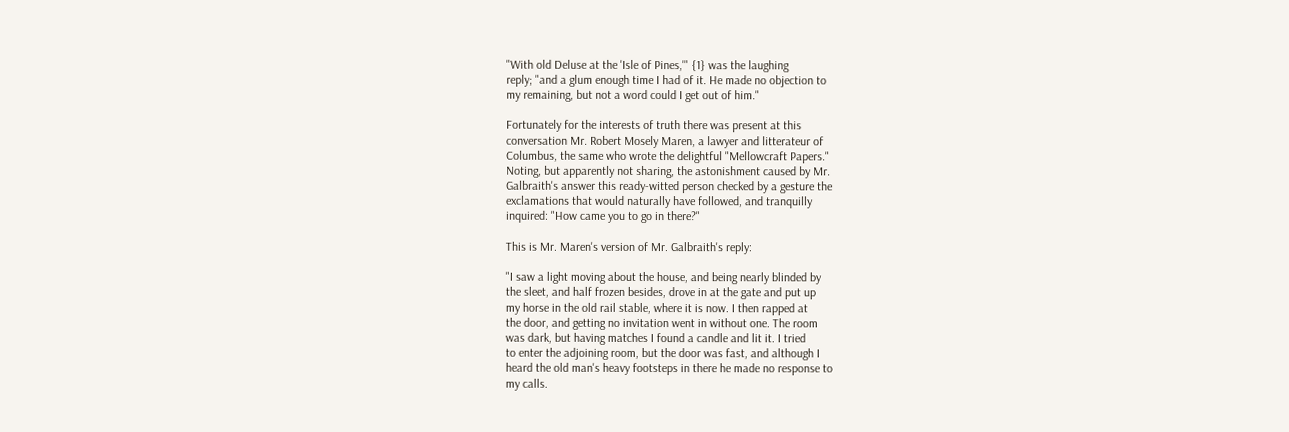"With old Deluse at the 'Isle of Pines,'" {1} was the laughing
reply; "and a glum enough time I had of it. He made no objection to
my remaining, but not a word could I get out of him."

Fortunately for the interests of truth there was present at this
conversation Mr. Robert Mosely Maren, a lawyer and litterateur of
Columbus, the same who wrote the delightful "Mellowcraft Papers."
Noting, but apparently not sharing, the astonishment caused by Mr.
Galbraith's answer this ready-witted person checked by a gesture the
exclamations that would naturally have followed, and tranquilly
inquired: "How came you to go in there?"

This is Mr. Maren's version of Mr. Galbraith's reply:

"I saw a light moving about the house, and being nearly blinded by
the sleet, and half frozen besides, drove in at the gate and put up
my horse in the old rail stable, where it is now. I then rapped at
the door, and getting no invitation went in without one. The room
was dark, but having matches I found a candle and lit it. I tried
to enter the adjoining room, but the door was fast, and although I
heard the old man's heavy footsteps in there he made no response to
my calls.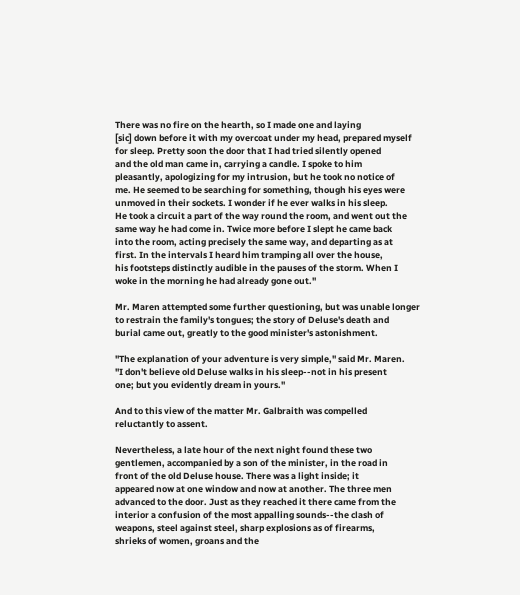There was no fire on the hearth, so I made one and laying
[sic] down before it with my overcoat under my head, prepared myself
for sleep. Pretty soon the door that I had tried silently opened
and the old man came in, carrying a candle. I spoke to him
pleasantly, apologizing for my intrusion, but he took no notice of
me. He seemed to be searching for something, though his eyes were
unmoved in their sockets. I wonder if he ever walks in his sleep.
He took a circuit a part of the way round the room, and went out the
same way he had come in. Twice more before I slept he came back
into the room, acting precisely the same way, and departing as at
first. In the intervals I heard him tramping all over the house,
his footsteps distinctly audible in the pauses of the storm. When I
woke in the morning he had already gone out."

Mr. Maren attempted some further questioning, but was unable longer
to restrain the family's tongues; the story of Deluse's death and
burial came out, greatly to the good minister's astonishment.

"The explanation of your adventure is very simple," said Mr. Maren.
"I don't believe old Deluse walks in his sleep--not in his present
one; but you evidently dream in yours."

And to this view of the matter Mr. Galbraith was compelled
reluctantly to assent.

Nevertheless, a late hour of the next night found these two
gentlemen, accompanied by a son of the minister, in the road in
front of the old Deluse house. There was a light inside; it
appeared now at one window and now at another. The three men
advanced to the door. Just as they reached it there came from the
interior a confusion of the most appalling sounds--the clash of
weapons, steel against steel, sharp explosions as of firearms,
shrieks of women, groans and the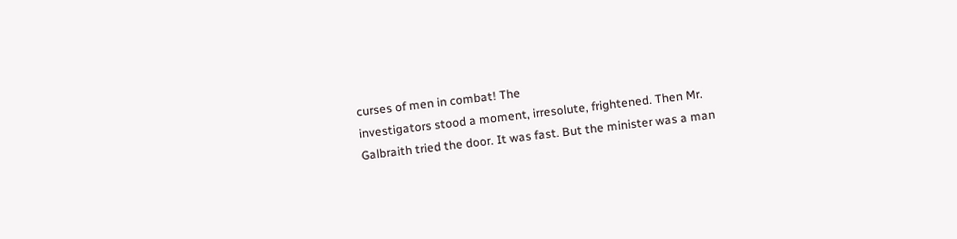curses of men in combat! The
investigators stood a moment, irresolute, frightened. Then Mr.
Galbraith tried the door. It was fast. But the minister was a man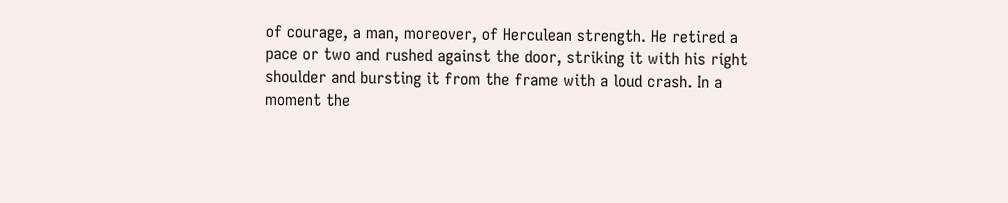of courage, a man, moreover, of Herculean strength. He retired a
pace or two and rushed against the door, striking it with his right
shoulder and bursting it from the frame with a loud crash. In a
moment the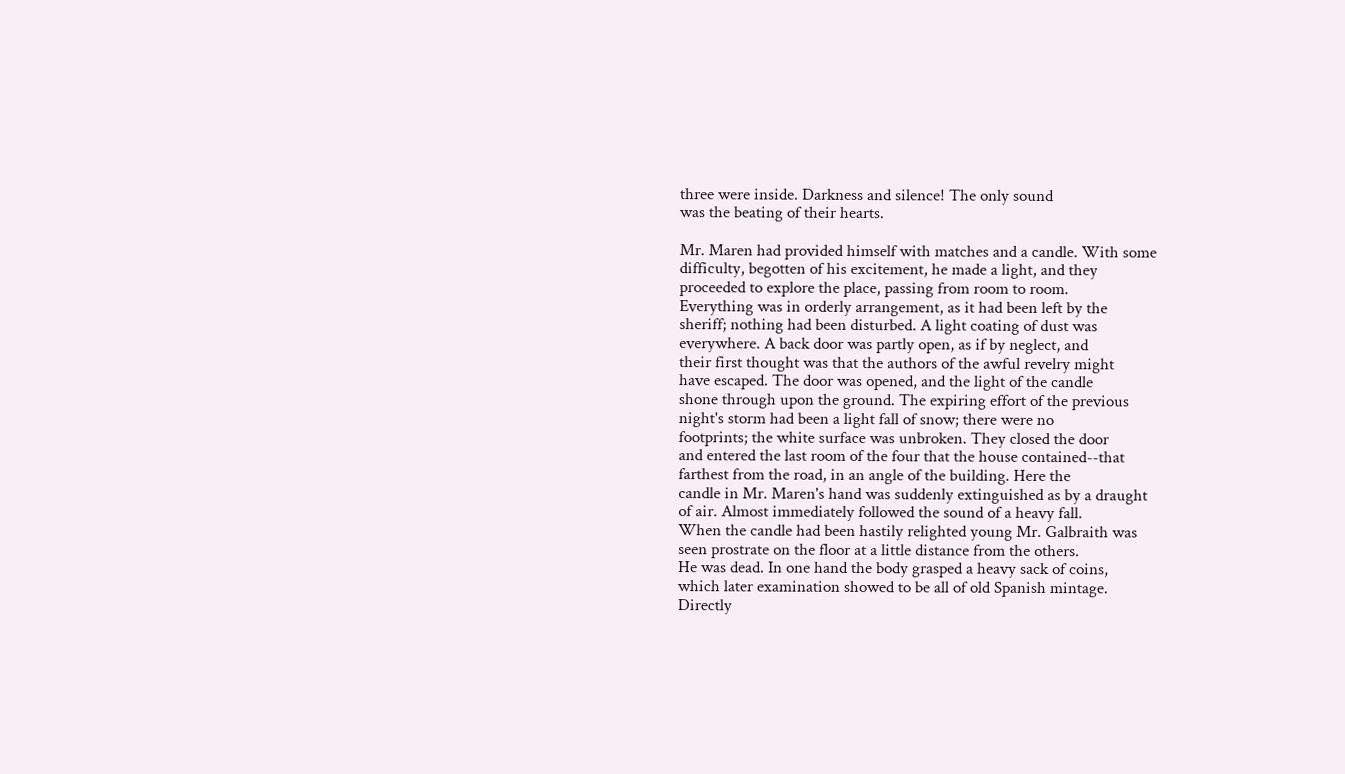three were inside. Darkness and silence! The only sound
was the beating of their hearts.

Mr. Maren had provided himself with matches and a candle. With some
difficulty, begotten of his excitement, he made a light, and they
proceeded to explore the place, passing from room to room.
Everything was in orderly arrangement, as it had been left by the
sheriff; nothing had been disturbed. A light coating of dust was
everywhere. A back door was partly open, as if by neglect, and
their first thought was that the authors of the awful revelry might
have escaped. The door was opened, and the light of the candle
shone through upon the ground. The expiring effort of the previous
night's storm had been a light fall of snow; there were no
footprints; the white surface was unbroken. They closed the door
and entered the last room of the four that the house contained--that
farthest from the road, in an angle of the building. Here the
candle in Mr. Maren's hand was suddenly extinguished as by a draught
of air. Almost immediately followed the sound of a heavy fall.
When the candle had been hastily relighted young Mr. Galbraith was
seen prostrate on the floor at a little distance from the others.
He was dead. In one hand the body grasped a heavy sack of coins,
which later examination showed to be all of old Spanish mintage.
Directly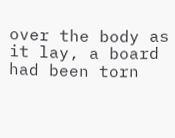over the body as it lay, a board had been torn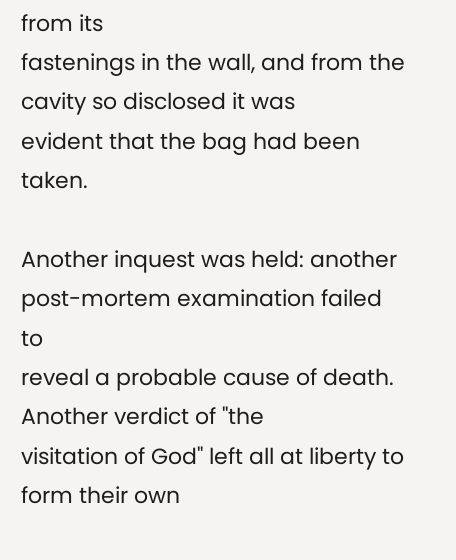from its
fastenings in the wall, and from the cavity so disclosed it was
evident that the bag had been taken.

Another inquest was held: another post-mortem examination failed to
reveal a probable cause of death. Another verdict of "the
visitation of God" left all at liberty to form their own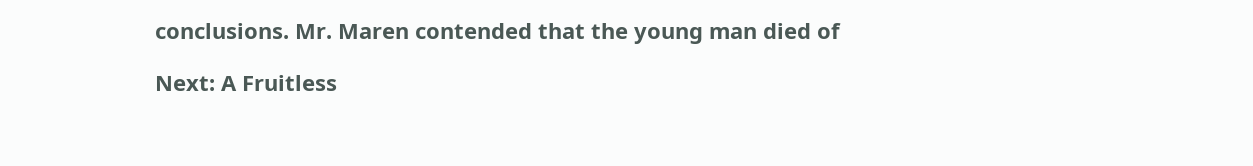conclusions. Mr. Maren contended that the young man died of

Next: A Fruitless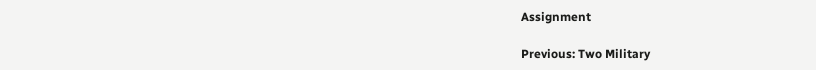Assignment

Previous: Two Military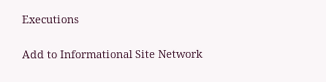Executions

Add to Informational Site Network